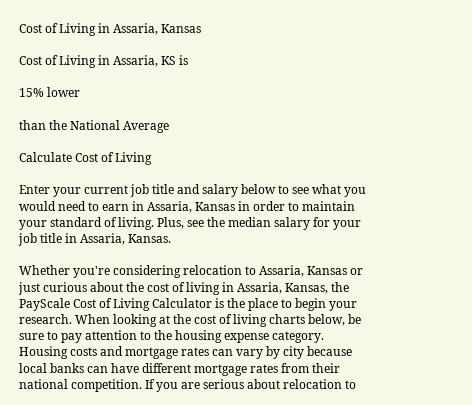Cost of Living in Assaria, Kansas

Cost of Living in Assaria, KS is

15% lower

than the National Average

Calculate Cost of Living

Enter your current job title and salary below to see what you would need to earn in Assaria, Kansas in order to maintain your standard of living. Plus, see the median salary for your job title in Assaria, Kansas.

Whether you're considering relocation to Assaria, Kansas or just curious about the cost of living in Assaria, Kansas, the PayScale Cost of Living Calculator is the place to begin your research. When looking at the cost of living charts below, be sure to pay attention to the housing expense category. Housing costs and mortgage rates can vary by city because local banks can have different mortgage rates from their national competition. If you are serious about relocation to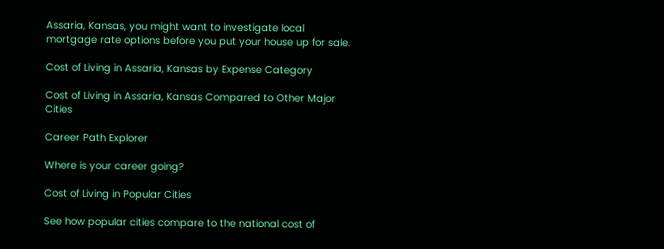Assaria, Kansas, you might want to investigate local mortgage rate options before you put your house up for sale.

Cost of Living in Assaria, Kansas by Expense Category

Cost of Living in Assaria, Kansas Compared to Other Major Cities

Career Path Explorer

Where is your career going?

Cost of Living in Popular Cities

See how popular cities compare to the national cost of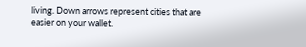living. Down arrows represent cities that are easier on your wallet.